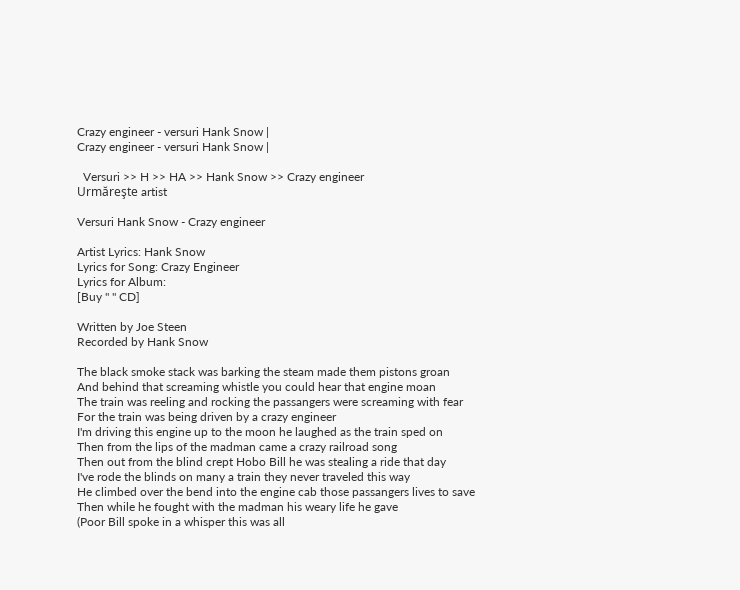Crazy engineer - versuri Hank Snow |
Crazy engineer - versuri Hank Snow |

  Versuri >> H >> HA >> Hank Snow >> Crazy engineer
Urmăreşte artist

Versuri Hank Snow - Crazy engineer

Artist Lyrics: Hank Snow
Lyrics for Song: Crazy Engineer
Lyrics for Album:
[Buy " " CD]

Written by Joe Steen
Recorded by Hank Snow

The black smoke stack was barking the steam made them pistons groan
And behind that screaming whistle you could hear that engine moan
The train was reeling and rocking the passangers were screaming with fear
For the train was being driven by a crazy engineer
I'm driving this engine up to the moon he laughed as the train sped on
Then from the lips of the madman came a crazy railroad song
Then out from the blind crept Hobo Bill he was stealing a ride that day
I've rode the blinds on many a train they never traveled this way
He climbed over the bend into the engine cab those passangers lives to save
Then while he fought with the madman his weary life he gave
(Poor Bill spoke in a whisper this was all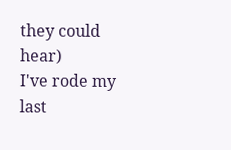they could hear)
I've rode my last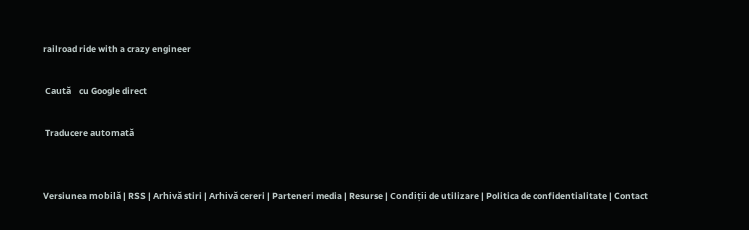railroad ride with a crazy engineer

 Caută    cu Google direct

 Traducere automată


Versiunea mobilă | RSS | Arhivă stiri | Arhivă cereri | Parteneri media | Resurse | Condiții de utilizare | Politica de confidentialitate | Contact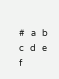#   a   b   c   d   e   f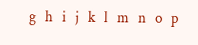g   h   i   j   k   l   m   n   o   p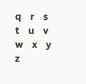q   r   s   t   u   v   w   x   y   z